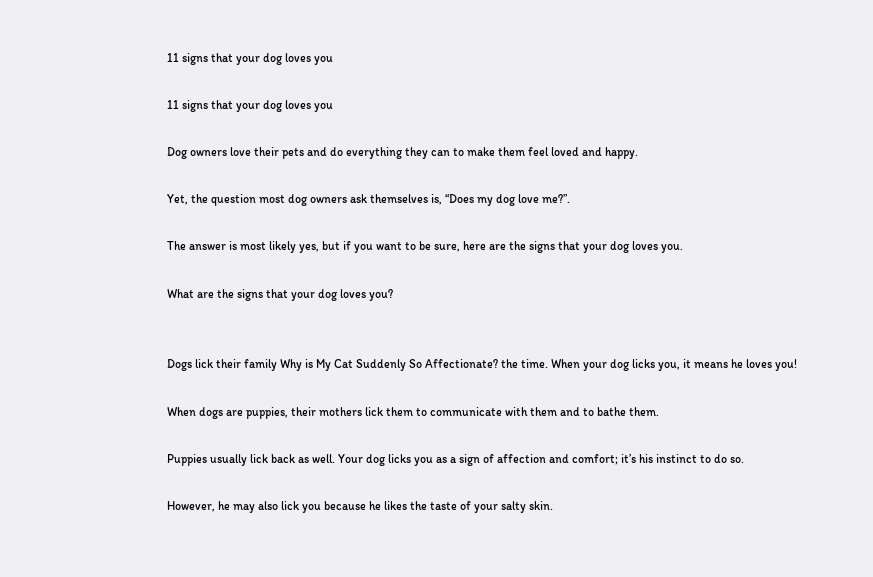11 signs that your dog loves you

11 signs that your dog loves you

Dog owners love their pets and do everything they can to make them feel loved and happy.

Yet, the question most dog owners ask themselves is, “Does my dog love me?”.

The answer is most likely yes, but if you want to be sure, here are the signs that your dog loves you.

What are the signs that your dog loves you?


Dogs lick their family Why is My Cat Suddenly So Affectionate? the time. When your dog licks you, it means he loves you!

When dogs are puppies, their mothers lick them to communicate with them and to bathe them.

Puppies usually lick back as well. Your dog licks you as a sign of affection and comfort; it’s his instinct to do so.

However, he may also lick you because he likes the taste of your salty skin.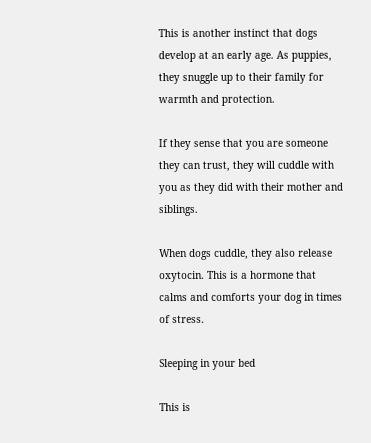This is another instinct that dogs develop at an early age. As puppies, they snuggle up to their family for warmth and protection.

If they sense that you are someone they can trust, they will cuddle with you as they did with their mother and siblings.

When dogs cuddle, they also release oxytocin. This is a hormone that calms and comforts your dog in times of stress.

Sleeping in your bed

This is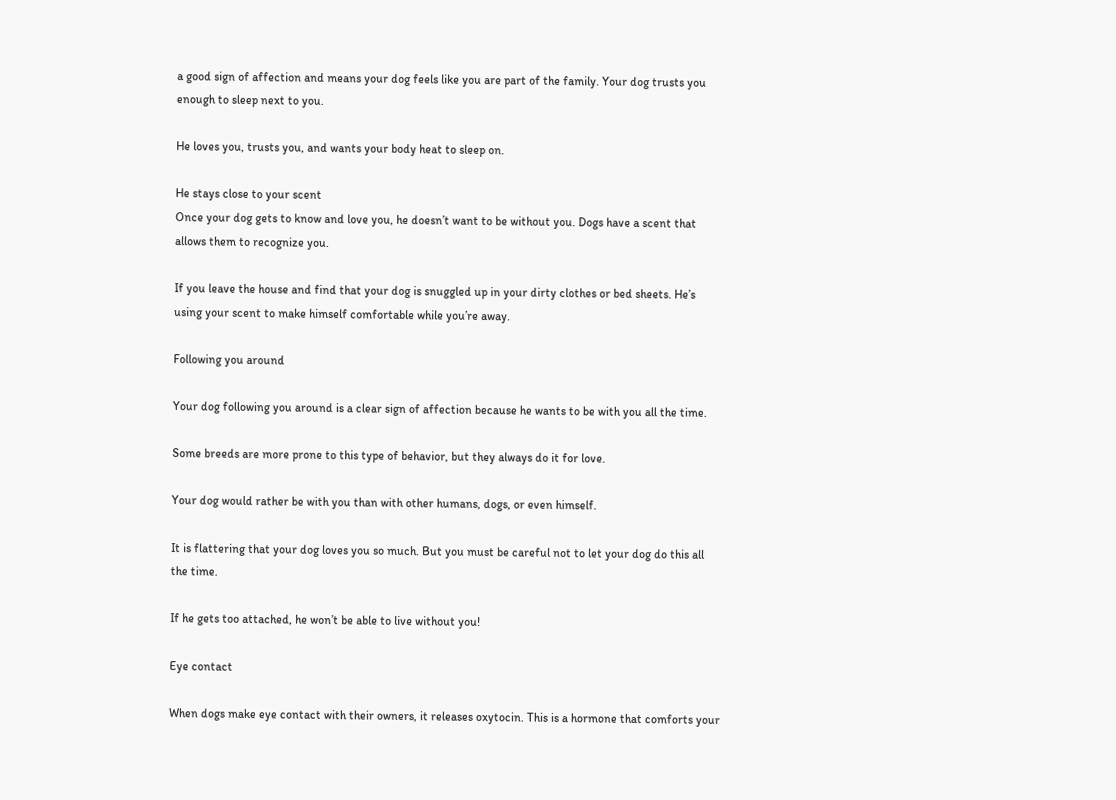a good sign of affection and means your dog feels like you are part of the family. Your dog trusts you enough to sleep next to you.

He loves you, trusts you, and wants your body heat to sleep on.

He stays close to your scent
Once your dog gets to know and love you, he doesn’t want to be without you. Dogs have a scent that allows them to recognize you.

If you leave the house and find that your dog is snuggled up in your dirty clothes or bed sheets. He’s using your scent to make himself comfortable while you’re away.

Following you around

Your dog following you around is a clear sign of affection because he wants to be with you all the time.

Some breeds are more prone to this type of behavior, but they always do it for love.

Your dog would rather be with you than with other humans, dogs, or even himself.

It is flattering that your dog loves you so much. But you must be careful not to let your dog do this all the time.

If he gets too attached, he won’t be able to live without you!

Eye contact

When dogs make eye contact with their owners, it releases oxytocin. This is a hormone that comforts your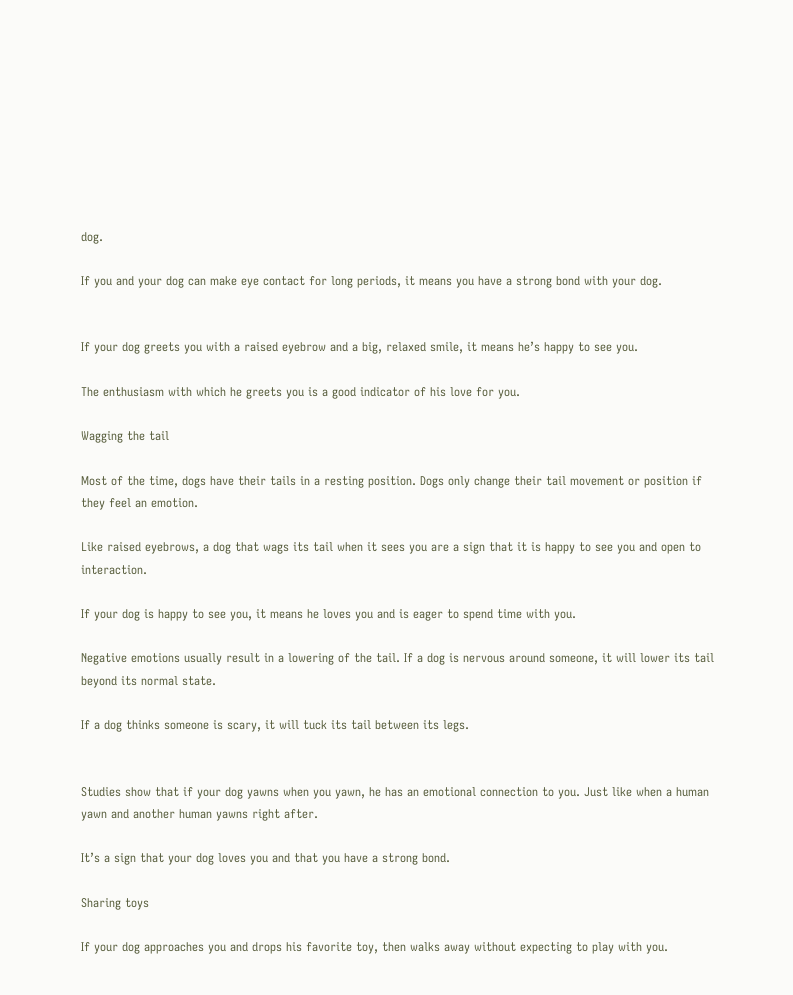dog.

If you and your dog can make eye contact for long periods, it means you have a strong bond with your dog.


If your dog greets you with a raised eyebrow and a big, relaxed smile, it means he’s happy to see you.

The enthusiasm with which he greets you is a good indicator of his love for you.

Wagging the tail

Most of the time, dogs have their tails in a resting position. Dogs only change their tail movement or position if they feel an emotion.

Like raised eyebrows, a dog that wags its tail when it sees you are a sign that it is happy to see you and open to interaction.

If your dog is happy to see you, it means he loves you and is eager to spend time with you.

Negative emotions usually result in a lowering of the tail. If a dog is nervous around someone, it will lower its tail beyond its normal state.

If a dog thinks someone is scary, it will tuck its tail between its legs.


Studies show that if your dog yawns when you yawn, he has an emotional connection to you. Just like when a human yawn and another human yawns right after.

It’s a sign that your dog loves you and that you have a strong bond.

Sharing toys

If your dog approaches you and drops his favorite toy, then walks away without expecting to play with you.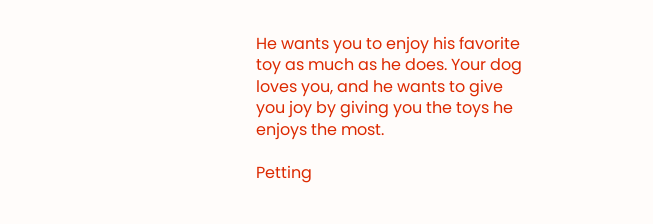He wants you to enjoy his favorite toy as much as he does. Your dog loves you, and he wants to give you joy by giving you the toys he enjoys the most.

Petting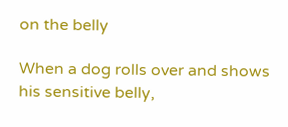on the belly

When a dog rolls over and shows his sensitive belly,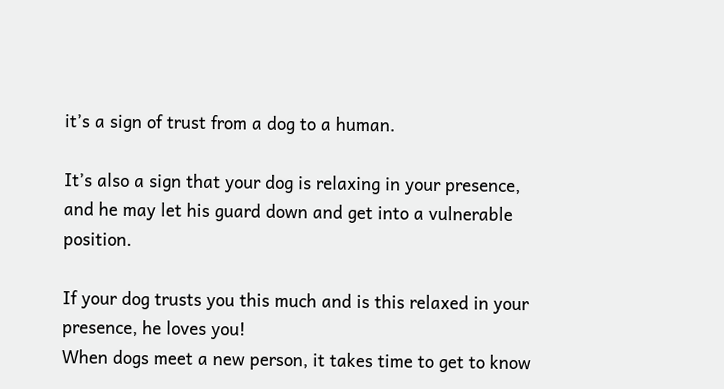it’s a sign of trust from a dog to a human.

It’s also a sign that your dog is relaxing in your presence, and he may let his guard down and get into a vulnerable position.

If your dog trusts you this much and is this relaxed in your presence, he loves you!
When dogs meet a new person, it takes time to get to know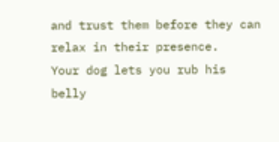and trust them before they can relax in their presence.
Your dog lets you rub his belly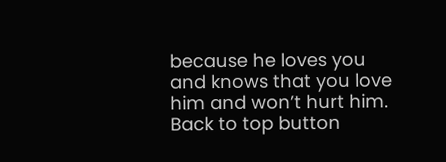because he loves you and knows that you love him and won’t hurt him.
Back to top button